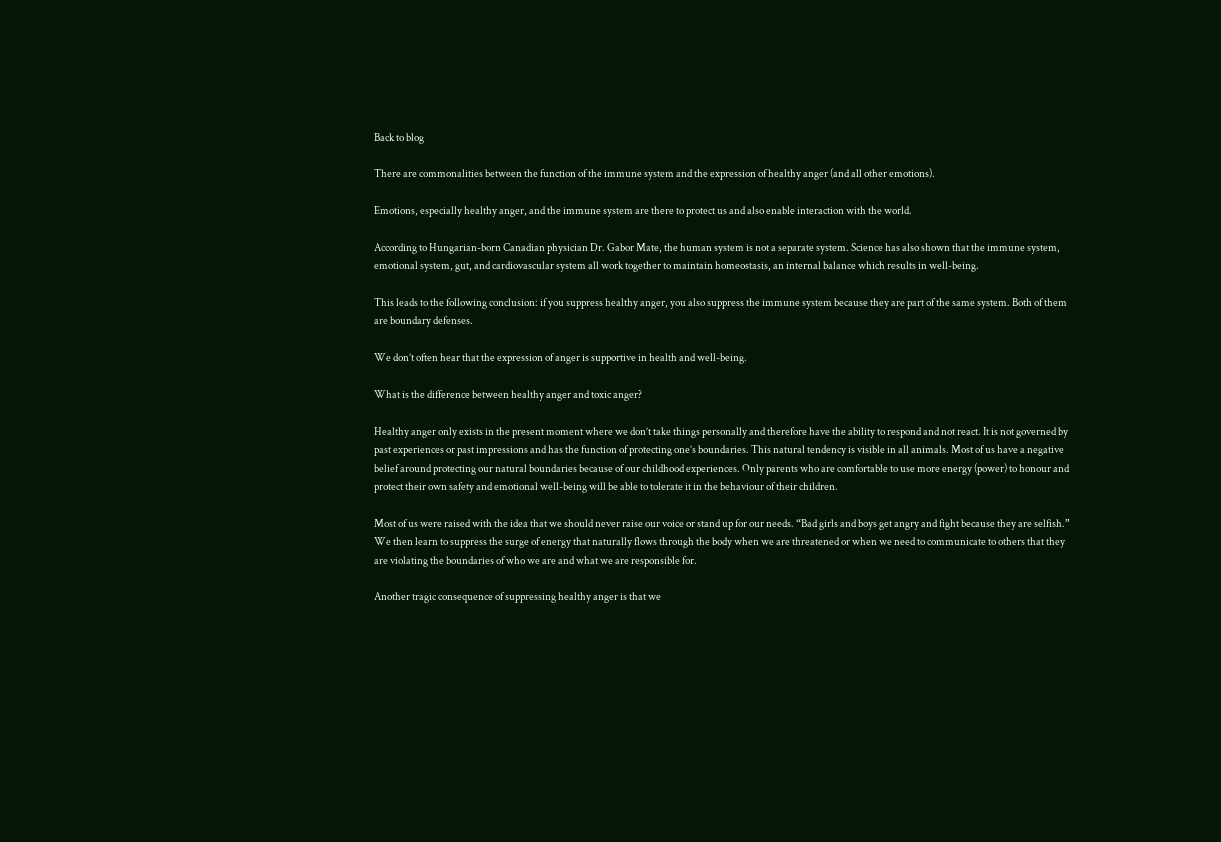Back to blog

There are commonalities between the function of the immune system and the expression of healthy anger (and all other emotions).

Emotions, especially healthy anger, and the immune system are there to protect us and also enable interaction with the world.

According to Hungarian-born Canadian physician Dr. Gabor Mate, the human system is not a separate system. Science has also shown that the immune system, emotional system, gut, and cardiovascular system all work together to maintain homeostasis, an internal balance which results in well-being.

This leads to the following conclusion: if you suppress healthy anger, you also suppress the immune system because they are part of the same system. Both of them are boundary defenses.

We don’t often hear that the expression of anger is supportive in health and well-being.

What is the difference between healthy anger and toxic anger?

Healthy anger only exists in the present moment where we don’t take things personally and therefore have the ability to respond and not react. It is not governed by past experiences or past impressions and has the function of protecting one’s boundaries. This natural tendency is visible in all animals. Most of us have a negative belief around protecting our natural boundaries because of our childhood experiences. Only parents who are comfortable to use more energy (power) to honour and protect their own safety and emotional well-being will be able to tolerate it in the behaviour of their children.

Most of us were raised with the idea that we should never raise our voice or stand up for our needs. “Bad girls and boys get angry and fight because they are selfish.” We then learn to suppress the surge of energy that naturally flows through the body when we are threatened or when we need to communicate to others that they are violating the boundaries of who we are and what we are responsible for.

Another tragic consequence of suppressing healthy anger is that we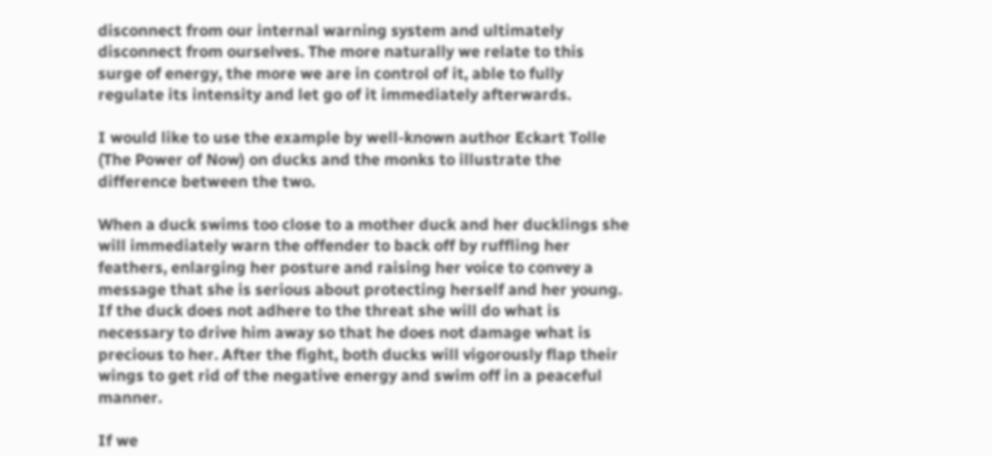disconnect from our internal warning system and ultimately disconnect from ourselves. The more naturally we relate to this surge of energy, the more we are in control of it, able to fully regulate its intensity and let go of it immediately afterwards.

I would like to use the example by well-known author Eckart Tolle (The Power of Now) on ducks and the monks to illustrate the difference between the two.

When a duck swims too close to a mother duck and her ducklings she will immediately warn the offender to back off by ruffling her feathers, enlarging her posture and raising her voice to convey a message that she is serious about protecting herself and her young. If the duck does not adhere to the threat she will do what is necessary to drive him away so that he does not damage what is precious to her. After the fight, both ducks will vigorously flap their wings to get rid of the negative energy and swim off in a peaceful manner.

If we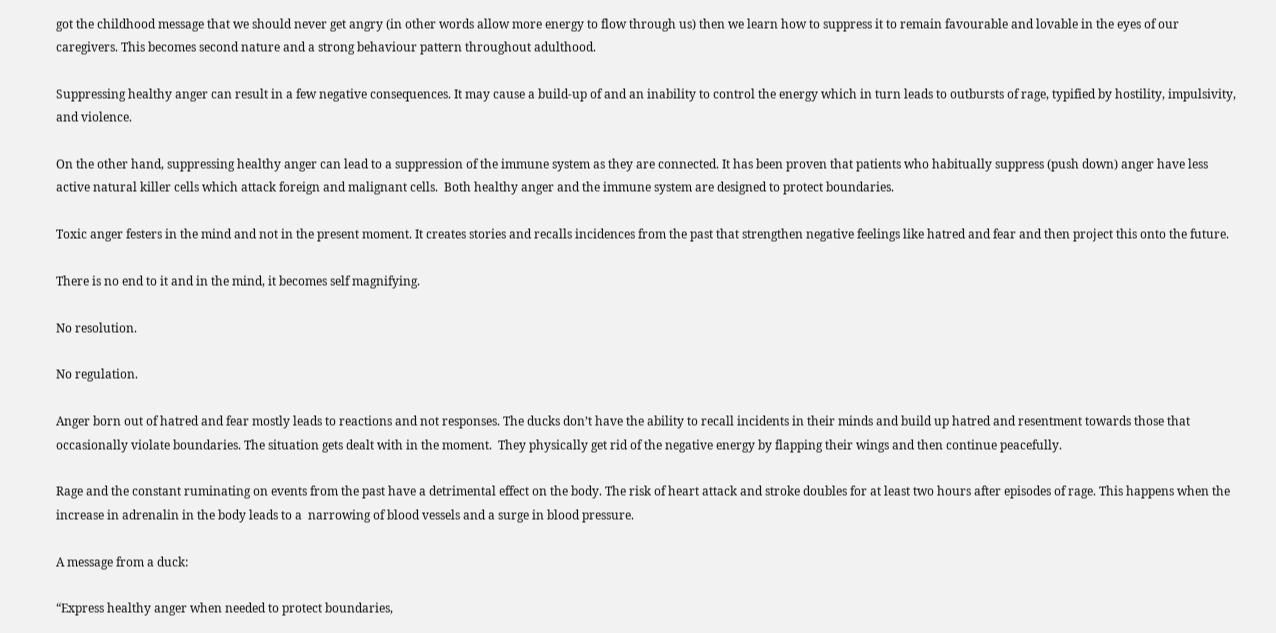got the childhood message that we should never get angry (in other words allow more energy to flow through us) then we learn how to suppress it to remain favourable and lovable in the eyes of our caregivers. This becomes second nature and a strong behaviour pattern throughout adulthood.

Suppressing healthy anger can result in a few negative consequences. It may cause a build-up of and an inability to control the energy which in turn leads to outbursts of rage, typified by hostility, impulsivity, and violence.

On the other hand, suppressing healthy anger can lead to a suppression of the immune system as they are connected. It has been proven that patients who habitually suppress (push down) anger have less active natural killer cells which attack foreign and malignant cells.  Both healthy anger and the immune system are designed to protect boundaries.

Toxic anger festers in the mind and not in the present moment. It creates stories and recalls incidences from the past that strengthen negative feelings like hatred and fear and then project this onto the future.

There is no end to it and in the mind, it becomes self magnifying.

No resolution.

No regulation.

Anger born out of hatred and fear mostly leads to reactions and not responses. The ducks don’t have the ability to recall incidents in their minds and build up hatred and resentment towards those that occasionally violate boundaries. The situation gets dealt with in the moment.  They physically get rid of the negative energy by flapping their wings and then continue peacefully.

Rage and the constant ruminating on events from the past have a detrimental effect on the body. The risk of heart attack and stroke doubles for at least two hours after episodes of rage. This happens when the increase in adrenalin in the body leads to a  narrowing of blood vessels and a surge in blood pressure.

A message from a duck:

“Express healthy anger when needed to protect boundaries,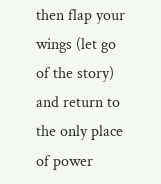then flap your wings (let go of the story) and return to the only place of power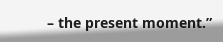– the present moment.”